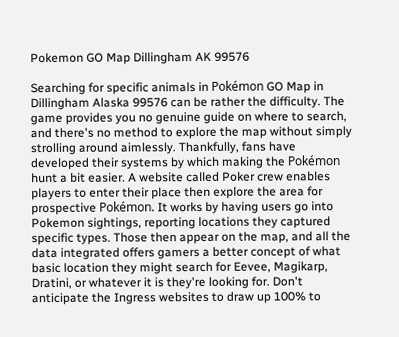Pokemon GO Map Dillingham AK 99576

Searching for specific animals in Pokémon GO Map in Dillingham Alaska 99576 can be rather the difficulty. The game provides you no genuine guide on where to search, and there's no method to explore the map without simply strolling around aimlessly. Thankfully, fans have developed their systems by which making the Pokémon hunt a bit easier. A website called Poker crew enables players to enter their place then explore the area for prospective Pokémon. It works by having users go into Pokemon sightings, reporting locations they captured specific types. Those then appear on the map, and all the data integrated offers gamers a better concept of what basic location they might search for Eevee, Magikarp, Dratini, or whatever it is they're looking for. Don't anticipate the Ingress websites to draw up 100% to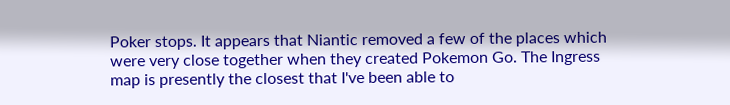Poker stops. It appears that Niantic removed a few of the places which were very close together when they created Pokemon Go. The Ingress map is presently the closest that I've been able to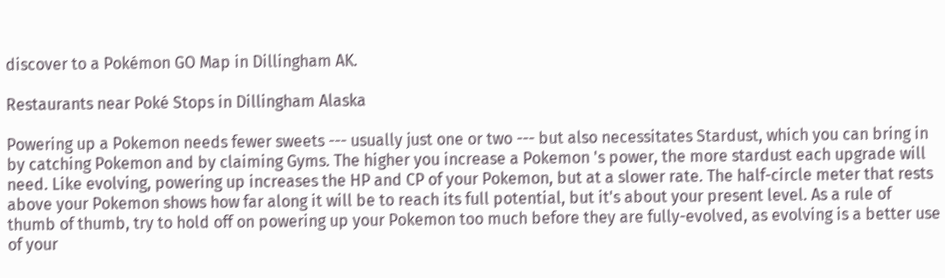discover to a Pokémon GO Map in Dillingham AK.

Restaurants near Poké Stops in Dillingham Alaska

Powering up a Pokemon needs fewer sweets --- usually just one or two --- but also necessitates Stardust, which you can bring in by catching Pokemon and by claiming Gyms. The higher you increase a Pokemon 's power, the more stardust each upgrade will need. Like evolving, powering up increases the HP and CP of your Pokemon, but at a slower rate. The half-circle meter that rests above your Pokemon shows how far along it will be to reach its full potential, but it's about your present level. As a rule of thumb of thumb, try to hold off on powering up your Pokemon too much before they are fully-evolved, as evolving is a better use of your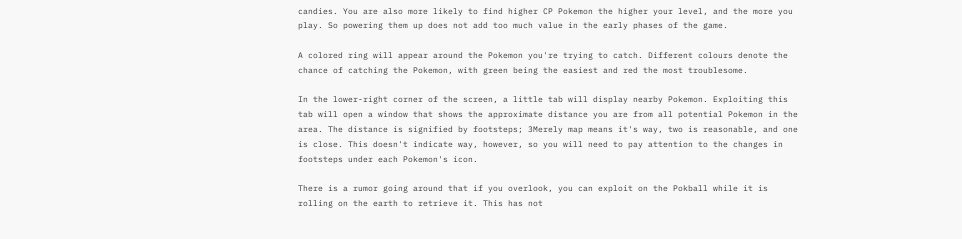candies. You are also more likely to find higher CP Pokemon the higher your level, and the more you play. So powering them up does not add too much value in the early phases of the game.

A colored ring will appear around the Pokemon you're trying to catch. Different colours denote the chance of catching the Pokemon, with green being the easiest and red the most troublesome.

In the lower-right corner of the screen, a little tab will display nearby Pokemon. Exploiting this tab will open a window that shows the approximate distance you are from all potential Pokemon in the area. The distance is signified by footsteps; 3Merely map means it's way, two is reasonable, and one is close. This doesn't indicate way, however, so you will need to pay attention to the changes in footsteps under each Pokemon's icon.

There is a rumor going around that if you overlook, you can exploit on the Pokball while it is rolling on the earth to retrieve it. This has not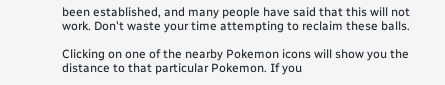been established, and many people have said that this will not work. Don't waste your time attempting to reclaim these balls.

Clicking on one of the nearby Pokemon icons will show you the distance to that particular Pokemon. If you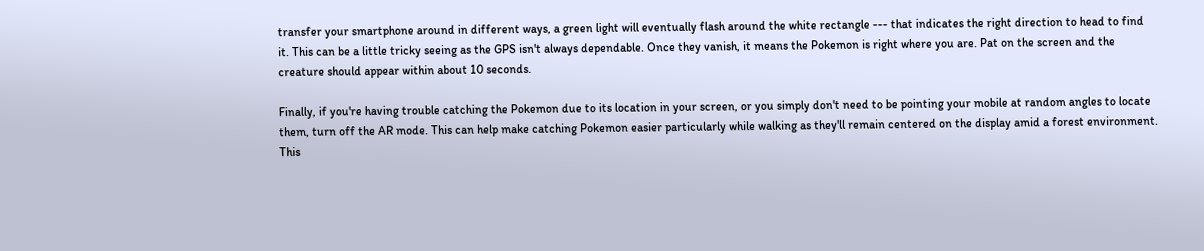transfer your smartphone around in different ways, a green light will eventually flash around the white rectangle --- that indicates the right direction to head to find it. This can be a little tricky seeing as the GPS isn't always dependable. Once they vanish, it means the Pokemon is right where you are. Pat on the screen and the creature should appear within about 10 seconds.

Finally, if you're having trouble catching the Pokemon due to its location in your screen, or you simply don't need to be pointing your mobile at random angles to locate them, turn off the AR mode. This can help make catching Pokemon easier particularly while walking as they'll remain centered on the display amid a forest environment. This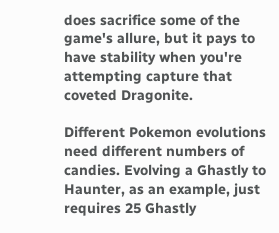does sacrifice some of the game's allure, but it pays to have stability when you're attempting capture that coveted Dragonite.

Different Pokemon evolutions need different numbers of candies. Evolving a Ghastly to Haunter, as an example, just requires 25 Ghastly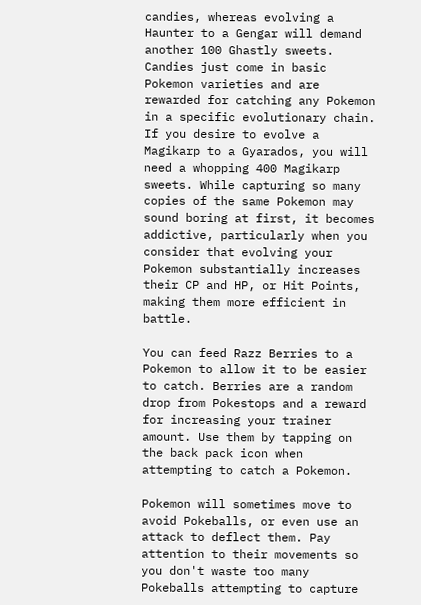candies, whereas evolving a Haunter to a Gengar will demand another 100 Ghastly sweets. Candies just come in basic Pokemon varieties and are rewarded for catching any Pokemon in a specific evolutionary chain. If you desire to evolve a Magikarp to a Gyarados, you will need a whopping 400 Magikarp sweets. While capturing so many copies of the same Pokemon may sound boring at first, it becomes addictive, particularly when you consider that evolving your Pokemon substantially increases their CP and HP, or Hit Points, making them more efficient in battle.

You can feed Razz Berries to a Pokemon to allow it to be easier to catch. Berries are a random drop from Pokestops and a reward for increasing your trainer amount. Use them by tapping on the back pack icon when attempting to catch a Pokemon.

Pokemon will sometimes move to avoid Pokeballs, or even use an attack to deflect them. Pay attention to their movements so you don't waste too many Pokeballs attempting to capture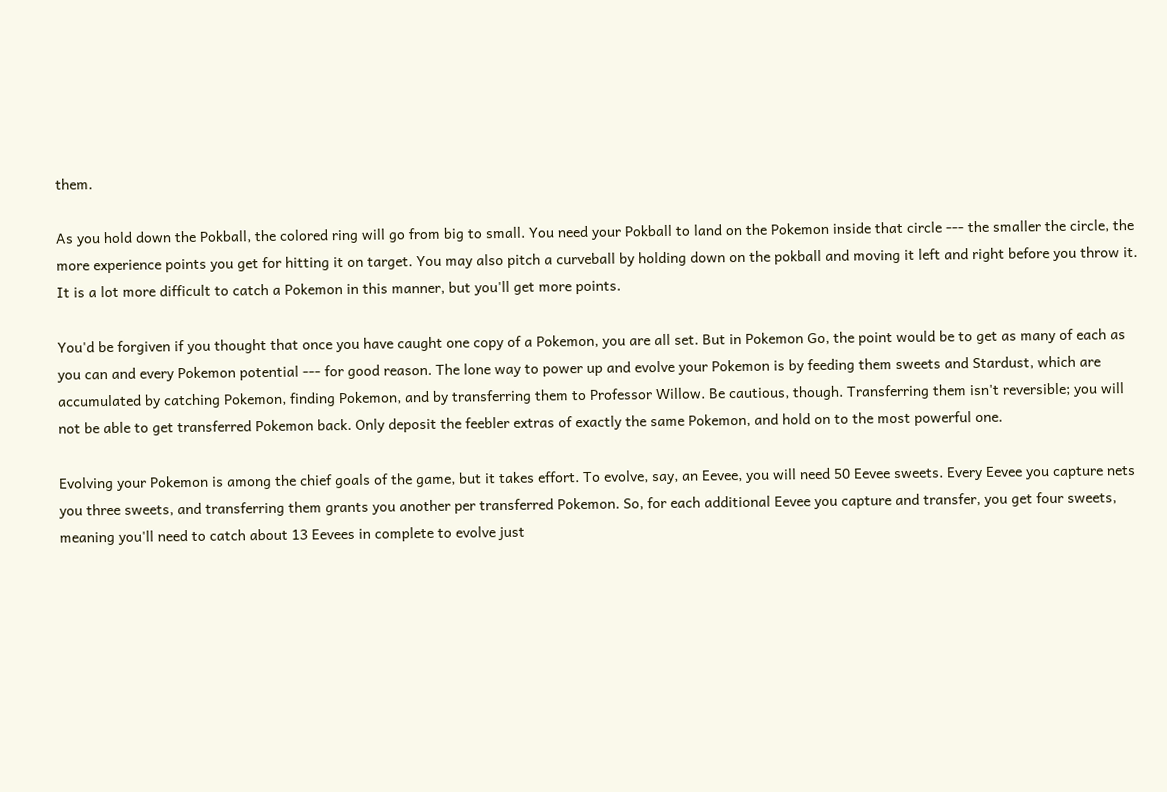them.

As you hold down the Pokball, the colored ring will go from big to small. You need your Pokball to land on the Pokemon inside that circle --- the smaller the circle, the more experience points you get for hitting it on target. You may also pitch a curveball by holding down on the pokball and moving it left and right before you throw it. It is a lot more difficult to catch a Pokemon in this manner, but you'll get more points.

You'd be forgiven if you thought that once you have caught one copy of a Pokemon, you are all set. But in Pokemon Go, the point would be to get as many of each as you can and every Pokemon potential --- for good reason. The lone way to power up and evolve your Pokemon is by feeding them sweets and Stardust, which are accumulated by catching Pokemon, finding Pokemon, and by transferring them to Professor Willow. Be cautious, though. Transferring them isn't reversible; you will not be able to get transferred Pokemon back. Only deposit the feebler extras of exactly the same Pokemon, and hold on to the most powerful one.

Evolving your Pokemon is among the chief goals of the game, but it takes effort. To evolve, say, an Eevee, you will need 50 Eevee sweets. Every Eevee you capture nets you three sweets, and transferring them grants you another per transferred Pokemon. So, for each additional Eevee you capture and transfer, you get four sweets, meaning you'll need to catch about 13 Eevees in complete to evolve just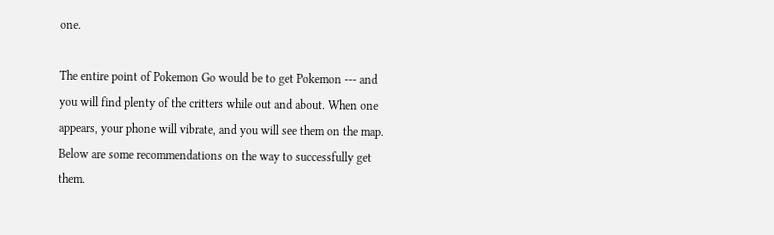one.

The entire point of Pokemon Go would be to get Pokemon --- and you will find plenty of the critters while out and about. When one appears, your phone will vibrate, and you will see them on the map. Below are some recommendations on the way to successfully get them.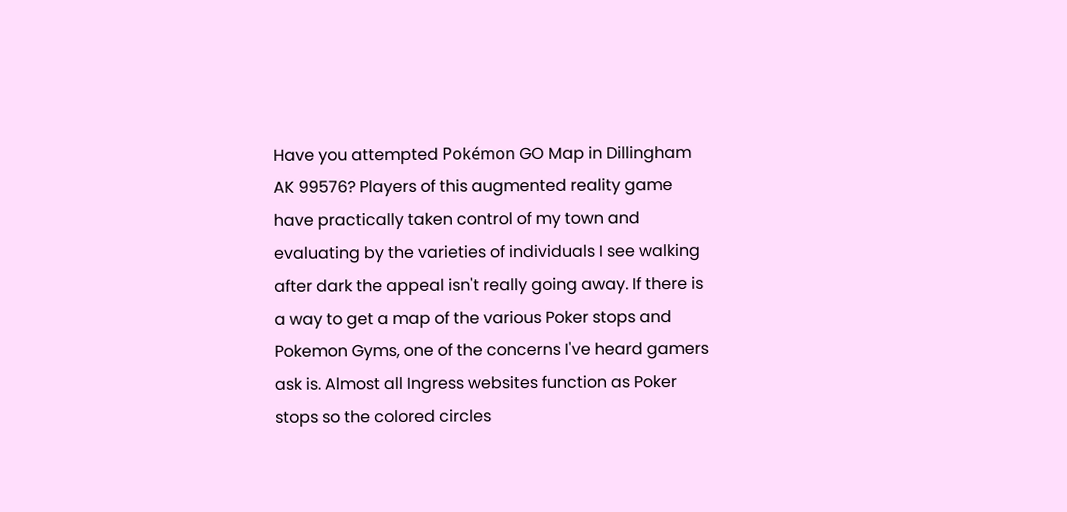Have you attempted Pokémon GO Map in Dillingham AK 99576? Players of this augmented reality game have practically taken control of my town and evaluating by the varieties of individuals I see walking after dark the appeal isn't really going away. If there is a way to get a map of the various Poker stops and Pokemon Gyms, one of the concerns I've heard gamers ask is. Almost all Ingress websites function as Poker stops so the colored circles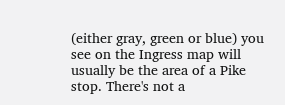(either gray, green or blue) you see on the Ingress map will usually be the area of a Pike stop. There's not a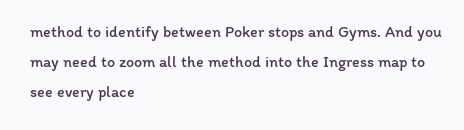method to identify between Poker stops and Gyms. And you may need to zoom all the method into the Ingress map to see every place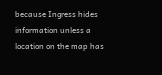because Ingress hides information unless a location on the map has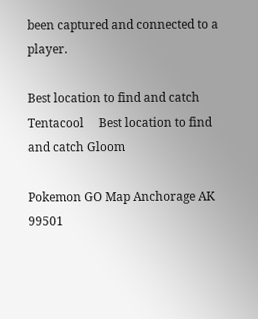been captured and connected to a player.

Best location to find and catch Tentacool     Best location to find and catch Gloom

Pokemon GO Map Anchorage AK 99501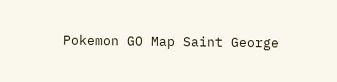Pokemon GO Map Saint George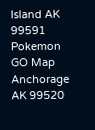Island AK 99591
Pokemon GO Map Anchorage AK 99520